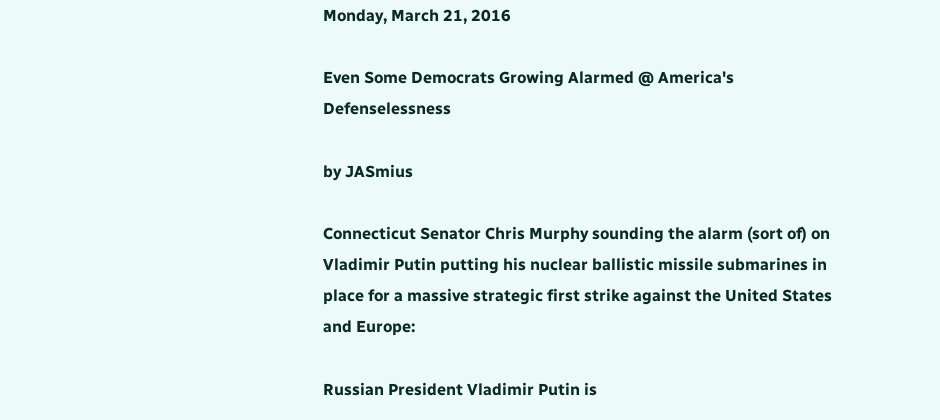Monday, March 21, 2016

Even Some Democrats Growing Alarmed @ America's Defenselessness

by JASmius

Connecticut Senator Chris Murphy sounding the alarm (sort of) on Vladimir Putin putting his nuclear ballistic missile submarines in place for a massive strategic first strike against the United States and Europe:

Russian President Vladimir Putin is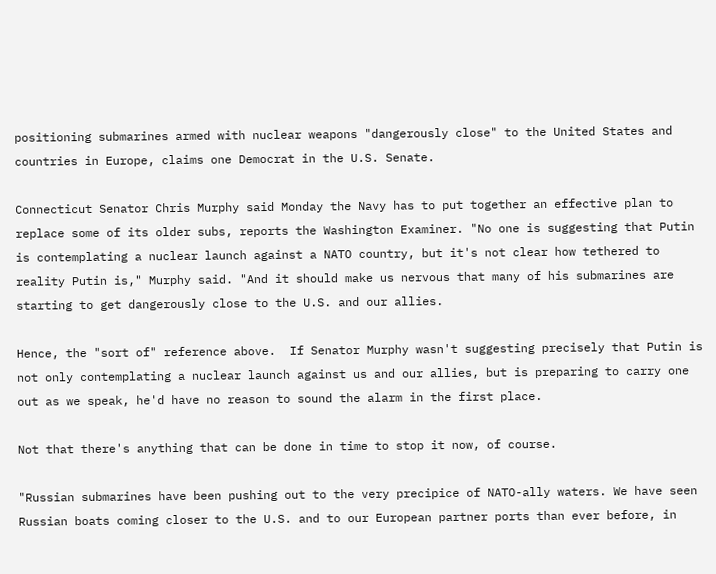positioning submarines armed with nuclear weapons "dangerously close" to the United States and countries in Europe, claims one Democrat in the U.S. Senate.

Connecticut Senator Chris Murphy said Monday the Navy has to put together an effective plan to replace some of its older subs, reports the Washington Examiner. "No one is suggesting that Putin is contemplating a nuclear launch against a NATO country, but it's not clear how tethered to reality Putin is," Murphy said. "And it should make us nervous that many of his submarines are starting to get dangerously close to the U.S. and our allies.

Hence, the "sort of" reference above.  If Senator Murphy wasn't suggesting precisely that Putin is not only contemplating a nuclear launch against us and our allies, but is preparing to carry one out as we speak, he'd have no reason to sound the alarm in the first place.

Not that there's anything that can be done in time to stop it now, of course.

"Russian submarines have been pushing out to the very precipice of NATO-ally waters. We have seen Russian boats coming closer to the U.S. and to our European partner ports than ever before, in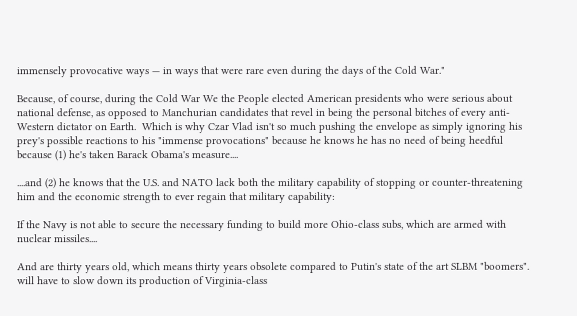immensely provocative ways — in ways that were rare even during the days of the Cold War."

Because, of course, during the Cold War We the People elected American presidents who were serious about national defense, as opposed to Manchurian candidates that revel in being the personal bitches of every anti-Western dictator on Earth.  Which is why Czar Vlad isn't so much pushing the envelope as simply ignoring his prey's possible reactions to his "immense provocations" because he knows he has no need of being heedful because (1) he's taken Barack Obama's measure....

....and (2) he knows that the U.S. and NATO lack both the military capability of stopping or counter-threatening him and the economic strength to ever regain that military capability:

If the Navy is not able to secure the necessary funding to build more Ohio-class subs, which are armed with nuclear missiles....

And are thirty years old, which means thirty years obsolete compared to Putin's state of the art SLBM "boomers". will have to slow down its production of Virginia-class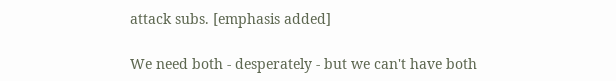attack subs. [emphasis added]

We need both - desperately - but we can't have both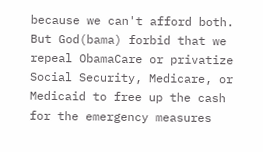because we can't afford both.  But God(bama) forbid that we repeal ObamaCare or privatize Social Security, Medicare, or Medicaid to free up the cash for the emergency measures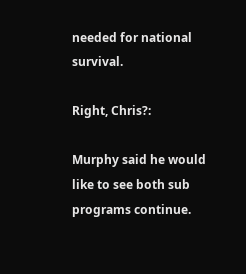needed for national survival.

Right, Chris?:

Murphy said he would like to see both sub programs continue.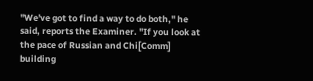"We've got to find a way to do both," he said, reports the Examiner. "If you look at the pace of Russian and Chi[Comm] building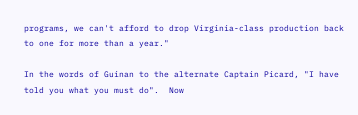programs, we can't afford to drop Virginia-class production back to one for more than a year."

In the words of Guinan to the alternate Captain Picard, "I have told you what you must do".  Now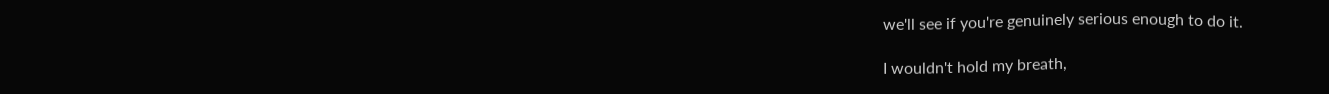we'll see if you're genuinely serious enough to do it.

I wouldn't hold my breath,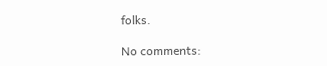folks.

No comments: